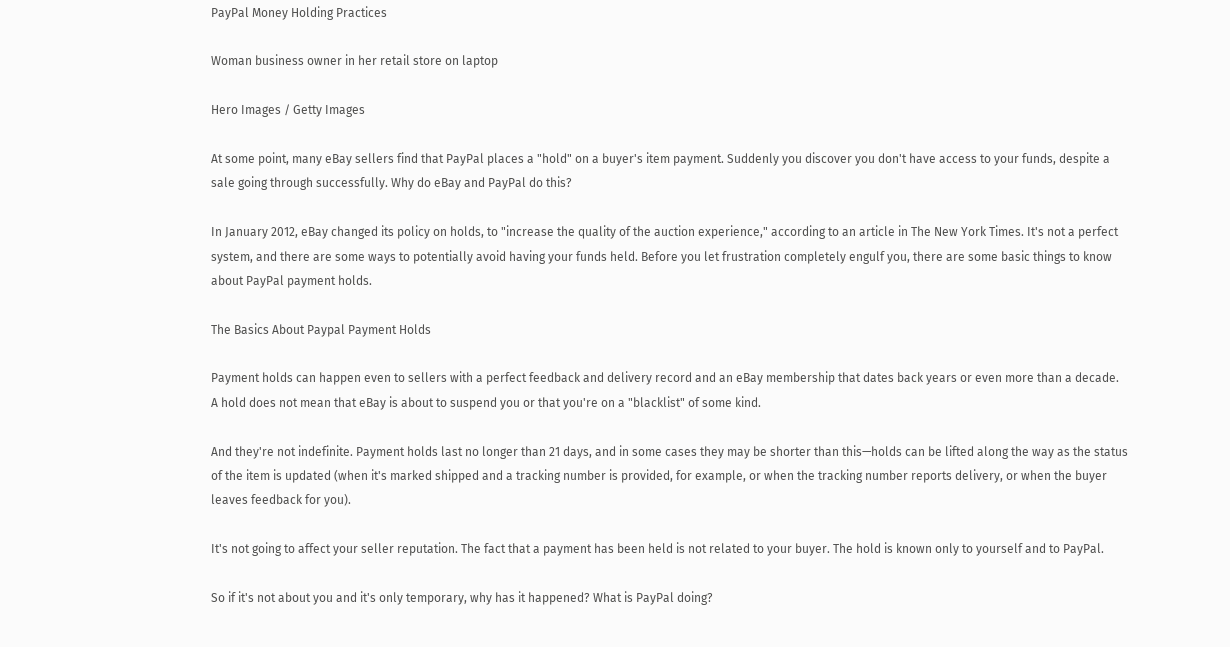PayPal Money Holding Practices

Woman business owner in her retail store on laptop

Hero Images / Getty Images

At some point, many eBay sellers find that PayPal places a "hold" on a buyer's item payment. Suddenly you discover you don't have access to your funds, despite a sale going through successfully. Why do eBay and PayPal do this?

In January 2012, eBay changed its policy on holds, to "increase the quality of the auction experience," according to an article in The New York Times. It's not a perfect system, and there are some ways to potentially avoid having your funds held. Before you let frustration completely engulf you, there are some basic things to know about PayPal payment holds.

The Basics About Paypal Payment Holds

Payment holds can happen even to sellers with a perfect feedback and delivery record and an eBay membership that dates back years or even more than a decade. A hold does not mean that eBay is about to suspend you or that you're on a "blacklist" of some kind.

And they're not indefinite. Payment holds last no longer than 21 days, and in some cases they may be shorter than this—holds can be lifted along the way as the status of the item is updated (when it's marked shipped and a tracking number is provided, for example, or when the tracking number reports delivery, or when the buyer leaves feedback for you).

It's not going to affect your seller reputation. The fact that a payment has been held is not related to your buyer. The hold is known only to yourself and to PayPal.

So if it's not about you and it's only temporary, why has it happened? What is PayPal doing?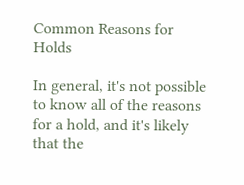Common Reasons for Holds

In general, it's not possible to know all of the reasons for a hold, and it's likely that the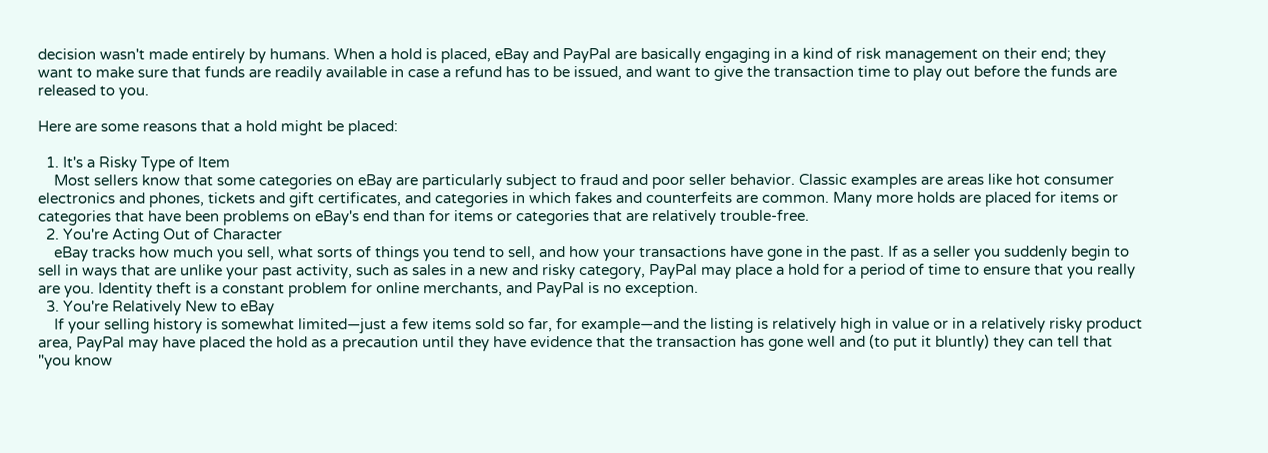decision wasn't made entirely by humans. When a hold is placed, eBay and PayPal are basically engaging in a kind of risk management on their end; they want to make sure that funds are readily available in case a refund has to be issued, and want to give the transaction time to play out before the funds are released to you.

Here are some reasons that a hold might be placed:

  1. It's a Risky Type of Item
    Most sellers know that some categories on eBay are particularly subject to fraud and poor seller behavior. Classic examples are areas like hot consumer electronics and phones, tickets and gift certificates, and categories in which fakes and counterfeits are common. Many more holds are placed for items or categories that have been problems on eBay's end than for items or categories that are relatively trouble-free.
  2. You're Acting Out of Character
    eBay tracks how much you sell, what sorts of things you tend to sell, and how your transactions have gone in the past. If as a seller you suddenly begin to sell in ways that are unlike your past activity, such as sales in a new and risky category, PayPal may place a hold for a period of time to ensure that you really are you. Identity theft is a constant problem for online merchants, and PayPal is no exception.
  3. You're Relatively New to eBay
    If your selling history is somewhat limited—just a few items sold so far, for example—and the listing is relatively high in value or in a relatively risky product area, PayPal may have placed the hold as a precaution until they have evidence that the transaction has gone well and (to put it bluntly) they can tell that "you know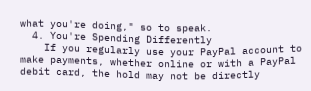what you're doing," so to speak.
  4. You're Spending Differently
    If you regularly use your PayPal account to make payments, whether online or with a PayPal debit card, the hold may not be directly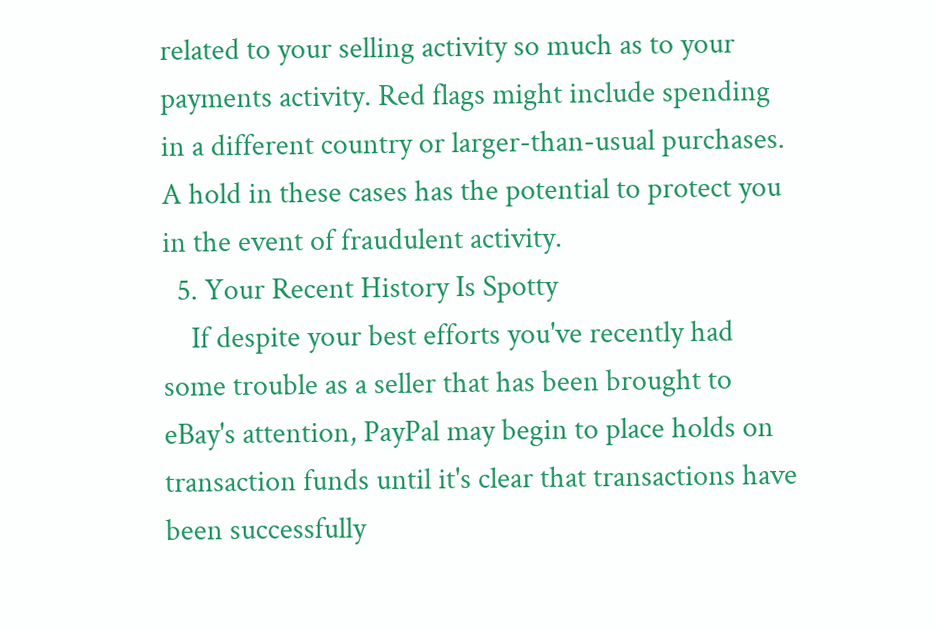related to your selling activity so much as to your payments activity. Red flags might include spending in a different country or larger-than-usual purchases. A hold in these cases has the potential to protect you in the event of fraudulent activity.
  5. Your Recent History Is Spotty
    If despite your best efforts you've recently had some trouble as a seller that has been brought to eBay's attention, PayPal may begin to place holds on transaction funds until it's clear that transactions have been successfully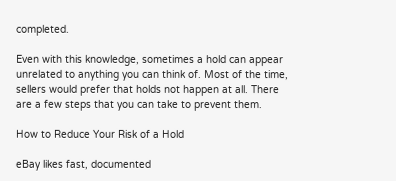completed.

Even with this knowledge, sometimes a hold can appear unrelated to anything you can think of. Most of the time, sellers would prefer that holds not happen at all. There are a few steps that you can take to prevent them.

How to Reduce Your Risk of a Hold

eBay likes fast, documented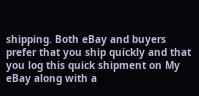shipping. Both eBay and buyers prefer that you ship quickly and that you log this quick shipment on My eBay along with a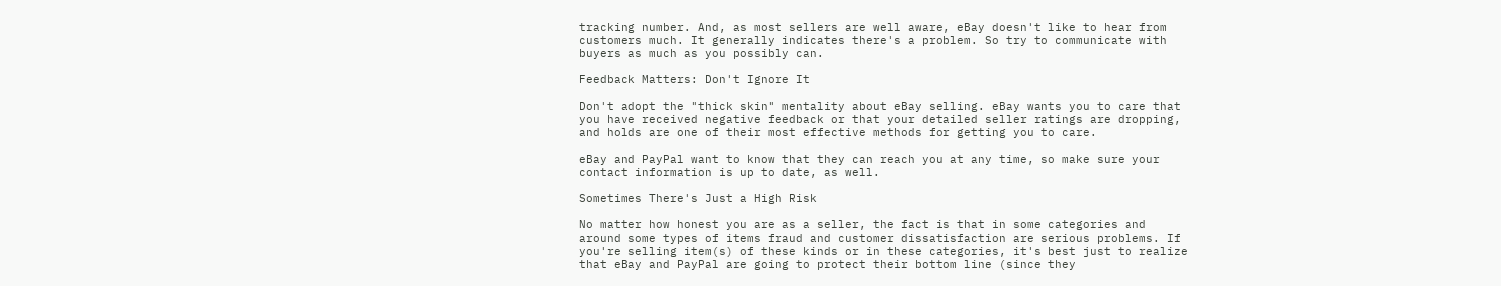tracking number. And, as most sellers are well aware, eBay doesn't like to hear from customers much. It generally indicates there's a problem. So try to communicate with buyers as much as you possibly can.

Feedback Matters: Don't Ignore It

Don't adopt the "thick skin" mentality about eBay selling. eBay wants you to care that you have received negative feedback or that your detailed seller ratings are dropping, and holds are one of their most effective methods for getting you to care.

eBay and PayPal want to know that they can reach you at any time, so make sure your contact information is up to date, as well.

Sometimes There's Just a High Risk

No matter how honest you are as a seller, the fact is that in some categories and around some types of items fraud and customer dissatisfaction are serious problems. If you're selling item(s) of these kinds or in these categories, it's best just to realize that eBay and PayPal are going to protect their bottom line (since they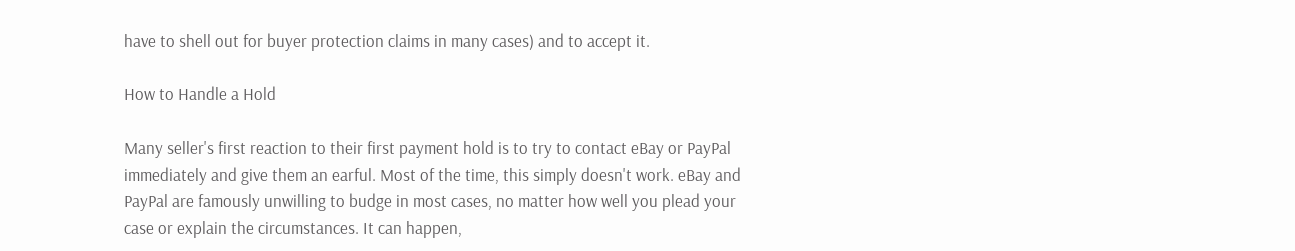have to shell out for buyer protection claims in many cases) and to accept it.

How to Handle a Hold

Many seller's first reaction to their first payment hold is to try to contact eBay or PayPal immediately and give them an earful. Most of the time, this simply doesn't work. eBay and PayPal are famously unwilling to budge in most cases, no matter how well you plead your case or explain the circumstances. It can happen,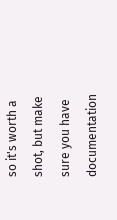so it's worth a shot, but make sure you have documentation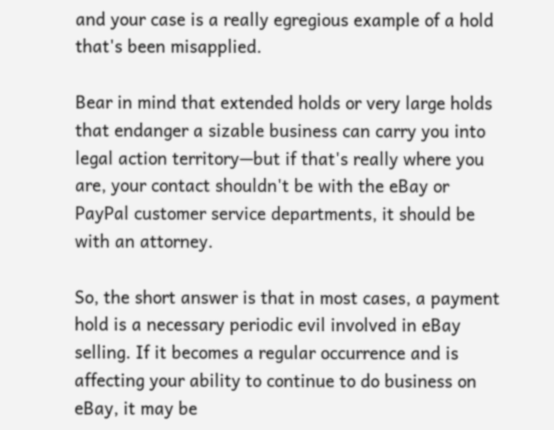and your case is a really egregious example of a hold that's been misapplied.

Bear in mind that extended holds or very large holds that endanger a sizable business can carry you into legal action territory—but if that's really where you are, your contact shouldn't be with the eBay or PayPal customer service departments, it should be with an attorney.

So, the short answer is that in most cases, a payment hold is a necessary periodic evil involved in eBay selling. If it becomes a regular occurrence and is affecting your ability to continue to do business on eBay, it may be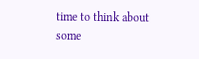time to think about some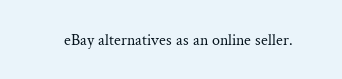eBay alternatives as an online seller.